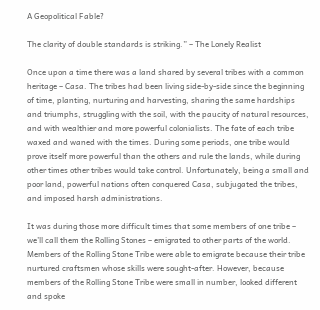A Geopolitical Fable?

The clarity of double standards is striking.” – The Lonely Realist

Once upon a time there was a land shared by several tribes with a common heritage – Casa. The tribes had been living side-by-side since the beginning of time, planting, nurturing and harvesting, sharing the same hardships and triumphs, struggling with the soil, with the paucity of natural resources, and with wealthier and more powerful colonialists. The fate of each tribe waxed and waned with the times. During some periods, one tribe would prove itself more powerful than the others and rule the lands, while during other times other tribes would take control. Unfortunately, being a small and poor land, powerful nations often conquered Casa, subjugated the tribes, and imposed harsh administrations.

It was during those more difficult times that some members of one tribe – we’ll call them the Rolling Stones – emigrated to other parts of the world. Members of the Rolling Stone Tribe were able to emigrate because their tribe nurtured craftsmen whose skills were sought-after. However, because members of the Rolling Stone Tribe were small in number, looked different and spoke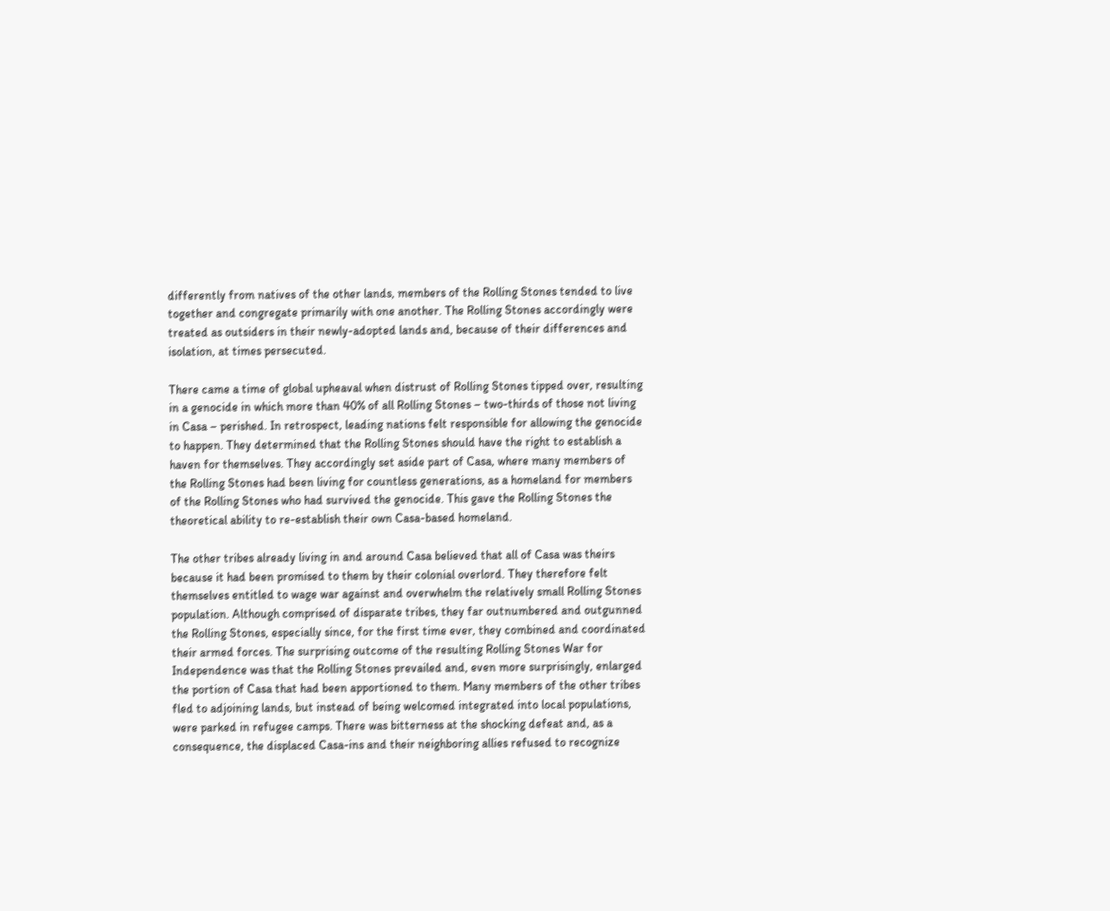differently from natives of the other lands, members of the Rolling Stones tended to live together and congregate primarily with one another. The Rolling Stones accordingly were treated as outsiders in their newly-adopted lands and, because of their differences and isolation, at times persecuted.

There came a time of global upheaval when distrust of Rolling Stones tipped over, resulting in a genocide in which more than 40% of all Rolling Stones – two-thirds of those not living in Casa – perished. In retrospect, leading nations felt responsible for allowing the genocide to happen. They determined that the Rolling Stones should have the right to establish a haven for themselves. They accordingly set aside part of Casa, where many members of the Rolling Stones had been living for countless generations, as a homeland for members of the Rolling Stones who had survived the genocide. This gave the Rolling Stones the theoretical ability to re-establish their own Casa-based homeland.

The other tribes already living in and around Casa believed that all of Casa was theirs because it had been promised to them by their colonial overlord. They therefore felt themselves entitled to wage war against and overwhelm the relatively small Rolling Stones population. Although comprised of disparate tribes, they far outnumbered and outgunned the Rolling Stones, especially since, for the first time ever, they combined and coordinated their armed forces. The surprising outcome of the resulting Rolling Stones War for Independence was that the Rolling Stones prevailed and, even more surprisingly, enlarged the portion of Casa that had been apportioned to them. Many members of the other tribes fled to adjoining lands, but instead of being welcomed integrated into local populations, were parked in refugee camps. There was bitterness at the shocking defeat and, as a consequence, the displaced Casa-ins and their neighboring allies refused to recognize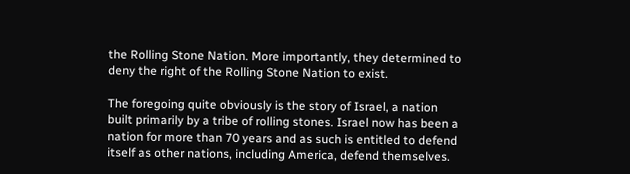the Rolling Stone Nation. More importantly, they determined to deny the right of the Rolling Stone Nation to exist.

The foregoing quite obviously is the story of Israel, a nation built primarily by a tribe of rolling stones. Israel now has been a nation for more than 70 years and as such is entitled to defend itself as other nations, including America, defend themselves.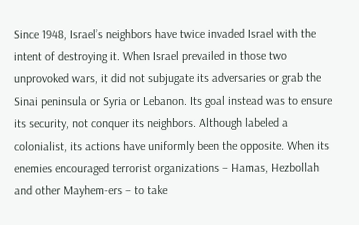Since 1948, Israel’s neighbors have twice invaded Israel with the intent of destroying it. When Israel prevailed in those two unprovoked wars, it did not subjugate its adversaries or grab the Sinai peninsula or Syria or Lebanon. Its goal instead was to ensure its security, not conquer its neighbors. Although labeled a colonialist, its actions have uniformly been the opposite. When its enemies encouraged terrorist organizations – Hamas, Hezbollah and other Mayhem-ers – to take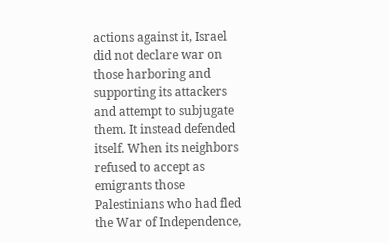actions against it, Israel did not declare war on those harboring and supporting its attackers and attempt to subjugate them. It instead defended itself. When its neighbors refused to accept as emigrants those Palestinians who had fled the War of Independence,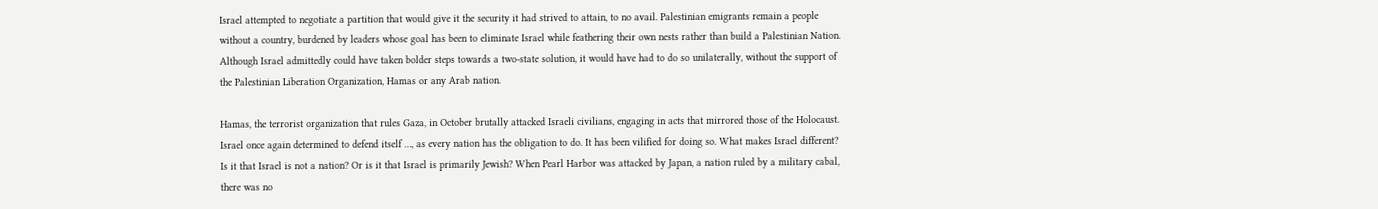Israel attempted to negotiate a partition that would give it the security it had strived to attain, to no avail. Palestinian emigrants remain a people without a country, burdened by leaders whose goal has been to eliminate Israel while feathering their own nests rather than build a Palestinian Nation. Although Israel admittedly could have taken bolder steps towards a two-state solution, it would have had to do so unilaterally, without the support of the Palestinian Liberation Organization, Hamas or any Arab nation.

Hamas, the terrorist organization that rules Gaza, in October brutally attacked Israeli civilians, engaging in acts that mirrored those of the Holocaust. Israel once again determined to defend itself …, as every nation has the obligation to do. It has been vilified for doing so. What makes Israel different? Is it that Israel is not a nation? Or is it that Israel is primarily Jewish? When Pearl Harbor was attacked by Japan, a nation ruled by a military cabal, there was no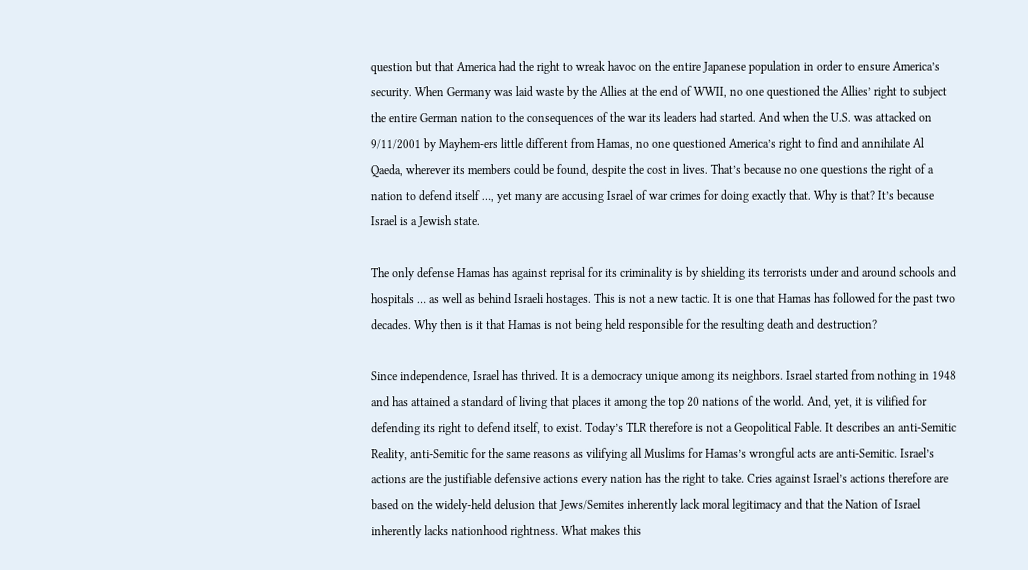question but that America had the right to wreak havoc on the entire Japanese population in order to ensure America’s security. When Germany was laid waste by the Allies at the end of WWII, no one questioned the Allies’ right to subject the entire German nation to the consequences of the war its leaders had started. And when the U.S. was attacked on 9/11/2001 by Mayhem-ers little different from Hamas, no one questioned America’s right to find and annihilate Al Qaeda, wherever its members could be found, despite the cost in lives. That’s because no one questions the right of a nation to defend itself …, yet many are accusing Israel of war crimes for doing exactly that. Why is that? It’s because Israel is a Jewish state.

The only defense Hamas has against reprisal for its criminality is by shielding its terrorists under and around schools and hospitals … as well as behind Israeli hostages. This is not a new tactic. It is one that Hamas has followed for the past two decades. Why then is it that Hamas is not being held responsible for the resulting death and destruction?

Since independence, Israel has thrived. It is a democracy unique among its neighbors. Israel started from nothing in 1948 and has attained a standard of living that places it among the top 20 nations of the world. And, yet, it is vilified for defending its right to defend itself, to exist. Today’s TLR therefore is not a Geopolitical Fable. It describes an anti-Semitic Reality, anti-Semitic for the same reasons as vilifying all Muslims for Hamas’s wrongful acts are anti-Semitic. Israel’s actions are the justifiable defensive actions every nation has the right to take. Cries against Israel’s actions therefore are based on the widely-held delusion that Jews/Semites inherently lack moral legitimacy and that the Nation of Israel inherently lacks nationhood rightness. What makes this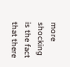more shocking is the fact that there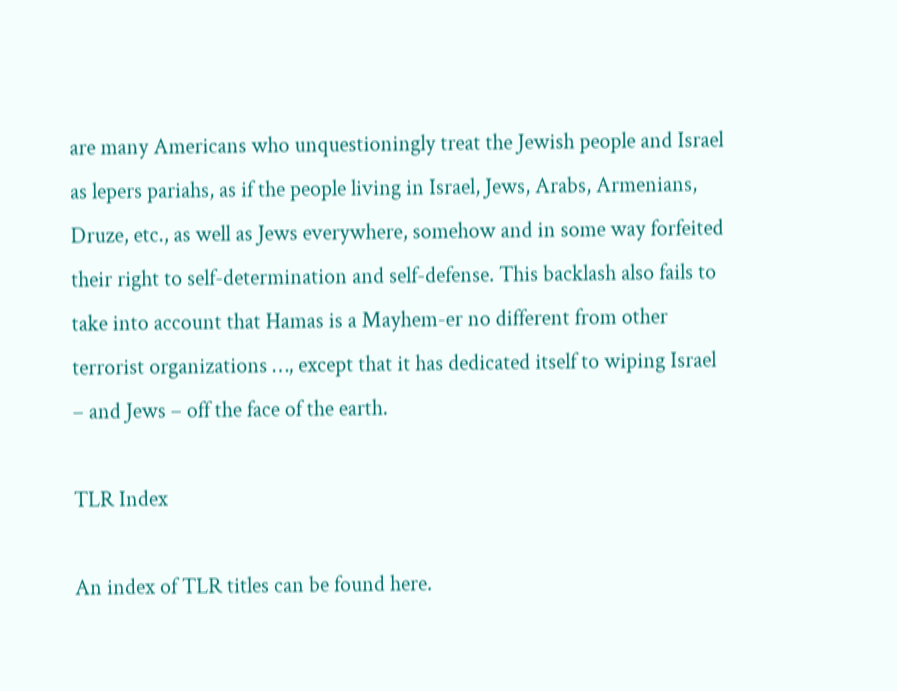are many Americans who unquestioningly treat the Jewish people and Israel as lepers pariahs, as if the people living in Israel, Jews, Arabs, Armenians, Druze, etc., as well as Jews everywhere, somehow and in some way forfeited their right to self-determination and self-defense. This backlash also fails to take into account that Hamas is a Mayhem-er no different from other terrorist organizations …, except that it has dedicated itself to wiping Israel – and Jews – off the face of the earth.

TLR Index

An index of TLR titles can be found here.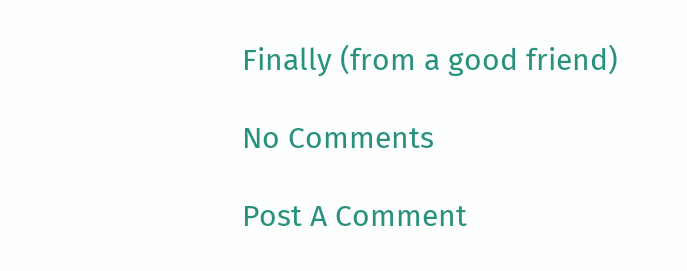Finally (from a good friend)

No Comments

Post A Comment